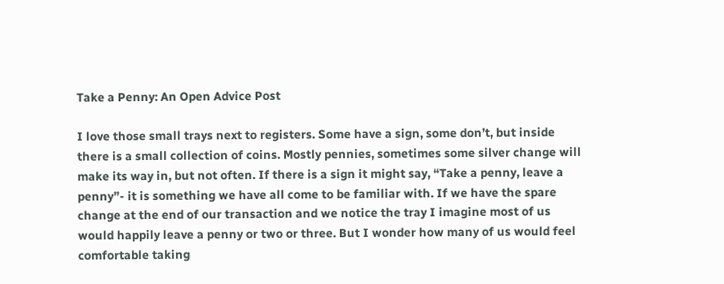Take a Penny: An Open Advice Post

I love those small trays next to registers. Some have a sign, some don’t, but inside there is a small collection of coins. Mostly pennies, sometimes some silver change will make its way in, but not often. If there is a sign it might say, “Take a penny, leave a penny”- it is something we have all come to be familiar with. If we have the spare change at the end of our transaction and we notice the tray I imagine most of us would happily leave a penny or two or three. But I wonder how many of us would feel comfortable taking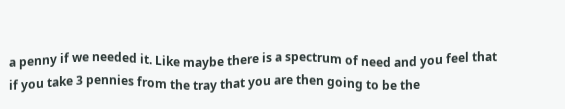a penny if we needed it. Like maybe there is a spectrum of need and you feel that if you take 3 pennies from the tray that you are then going to be the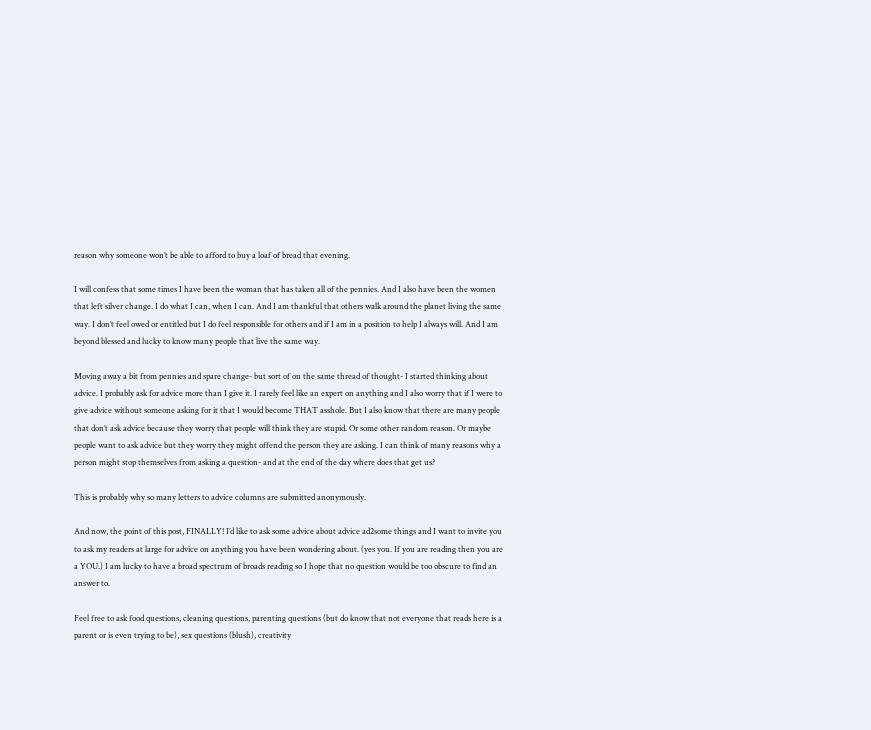reason why someone won’t be able to afford to buy a loaf of bread that evening.

I will confess that some times I have been the woman that has taken all of the pennies. And I also have been the women that left silver change. I do what I can, when I can. And I am thankful that others walk around the planet living the same way. I don’t feel owed or entitled but I do feel responsible for others and if I am in a position to help I always will. And I am beyond blessed and lucky to know many people that live the same way.

Moving away a bit from pennies and spare change- but sort of on the same thread of thought- I started thinking about advice. I probably ask for advice more than I give it. I rarely feel like an expert on anything and I also worry that if I were to give advice without someone asking for it that I would become THAT asshole. But I also know that there are many people that don’t ask advice because they worry that people will think they are stupid. Or some other random reason. Or maybe people want to ask advice but they worry they might offend the person they are asking. I can think of many reasons why a person might stop themselves from asking a question- and at the end of the day where does that get us?

This is probably why so many letters to advice columns are submitted anonymously.

And now, the point of this post, FINALLY! I’d like to ask some advice about advice ad2some things and I want to invite you to ask my readers at large for advice on anything you have been wondering about. (yes you. If you are reading then you are a YOU.) I am lucky to have a broad spectrum of broads reading so I hope that no question would be too obscure to find an answer to.

Feel free to ask food questions, cleaning questions, parenting questions (but do know that not everyone that reads here is a parent or is even trying to be), sex questions (blush), creativity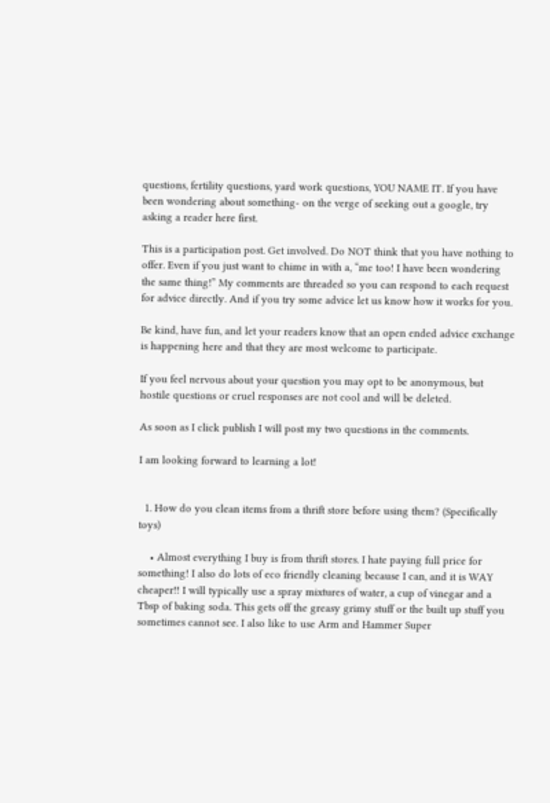questions, fertility questions, yard work questions, YOU NAME IT. If you have been wondering about something- on the verge of seeking out a google, try asking a reader here first.

This is a participation post. Get involved. Do NOT think that you have nothing to offer. Even if you just want to chime in with a, “me too! I have been wondering the same thing!” My comments are threaded so you can respond to each request for advice directly. And if you try some advice let us know how it works for you.

Be kind, have fun, and let your readers know that an open ended advice exchange is happening here and that they are most welcome to participate.

If you feel nervous about your question you may opt to be anonymous, but hostile questions or cruel responses are not cool and will be deleted.

As soon as I click publish I will post my two questions in the comments.

I am looking forward to learning a lot!


  1. How do you clean items from a thrift store before using them? (Specifically toys)

    • Almost everything I buy is from thrift stores. I hate paying full price for something! I also do lots of eco friendly cleaning because I can, and it is WAY cheaper!! I will typically use a spray mixtures of water, a cup of vinegar and a Tbsp of baking soda. This gets off the greasy grimy stuff or the built up stuff you sometimes cannot see. I also like to use Arm and Hammer Super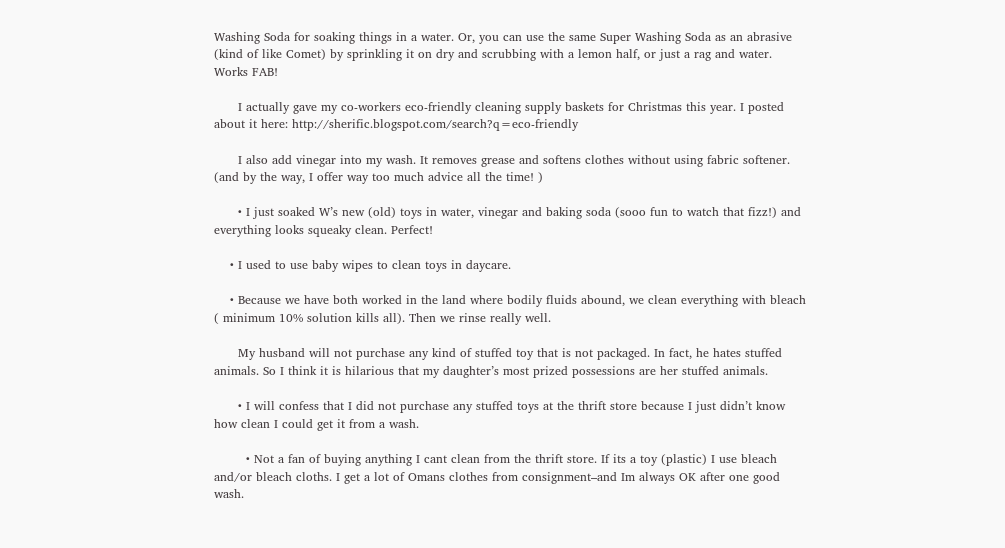Washing Soda for soaking things in a water. Or, you can use the same Super Washing Soda as an abrasive (kind of like Comet) by sprinkling it on dry and scrubbing with a lemon half, or just a rag and water. Works FAB!

      I actually gave my co-workers eco-friendly cleaning supply baskets for Christmas this year. I posted about it here: http://sherific.blogspot.com/search?q=eco-friendly

      I also add vinegar into my wash. It removes grease and softens clothes without using fabric softener. (and by the way, I offer way too much advice all the time! )

      • I just soaked W’s new (old) toys in water, vinegar and baking soda (sooo fun to watch that fizz!) and everything looks squeaky clean. Perfect!

    • I used to use baby wipes to clean toys in daycare.

    • Because we have both worked in the land where bodily fluids abound, we clean everything with bleach ( minimum 10% solution kills all). Then we rinse really well.

      My husband will not purchase any kind of stuffed toy that is not packaged. In fact, he hates stuffed animals. So I think it is hilarious that my daughter’s most prized possessions are her stuffed animals.

      • I will confess that I did not purchase any stuffed toys at the thrift store because I just didn’t know how clean I could get it from a wash.

        • Not a fan of buying anything I cant clean from the thrift store. If its a toy (plastic) I use bleach and/or bleach cloths. I get a lot of Omans clothes from consignment–and Im always OK after one good wash.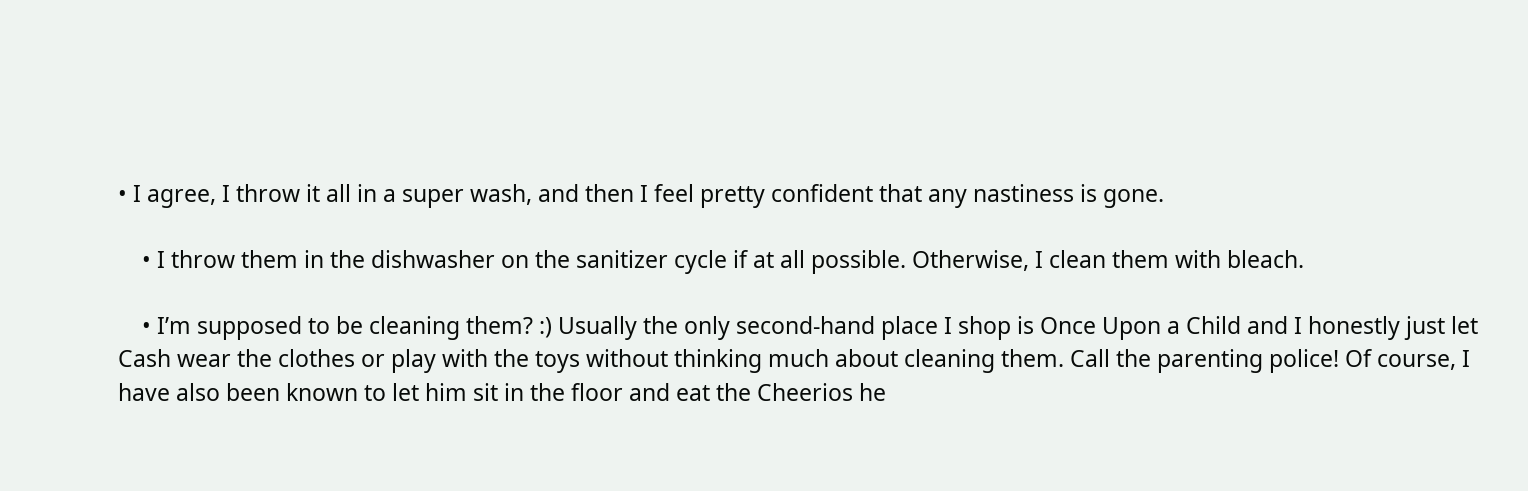• I agree, I throw it all in a super wash, and then I feel pretty confident that any nastiness is gone.

    • I throw them in the dishwasher on the sanitizer cycle if at all possible. Otherwise, I clean them with bleach.

    • I’m supposed to be cleaning them? :) Usually the only second-hand place I shop is Once Upon a Child and I honestly just let Cash wear the clothes or play with the toys without thinking much about cleaning them. Call the parenting police! Of course, I have also been known to let him sit in the floor and eat the Cheerios he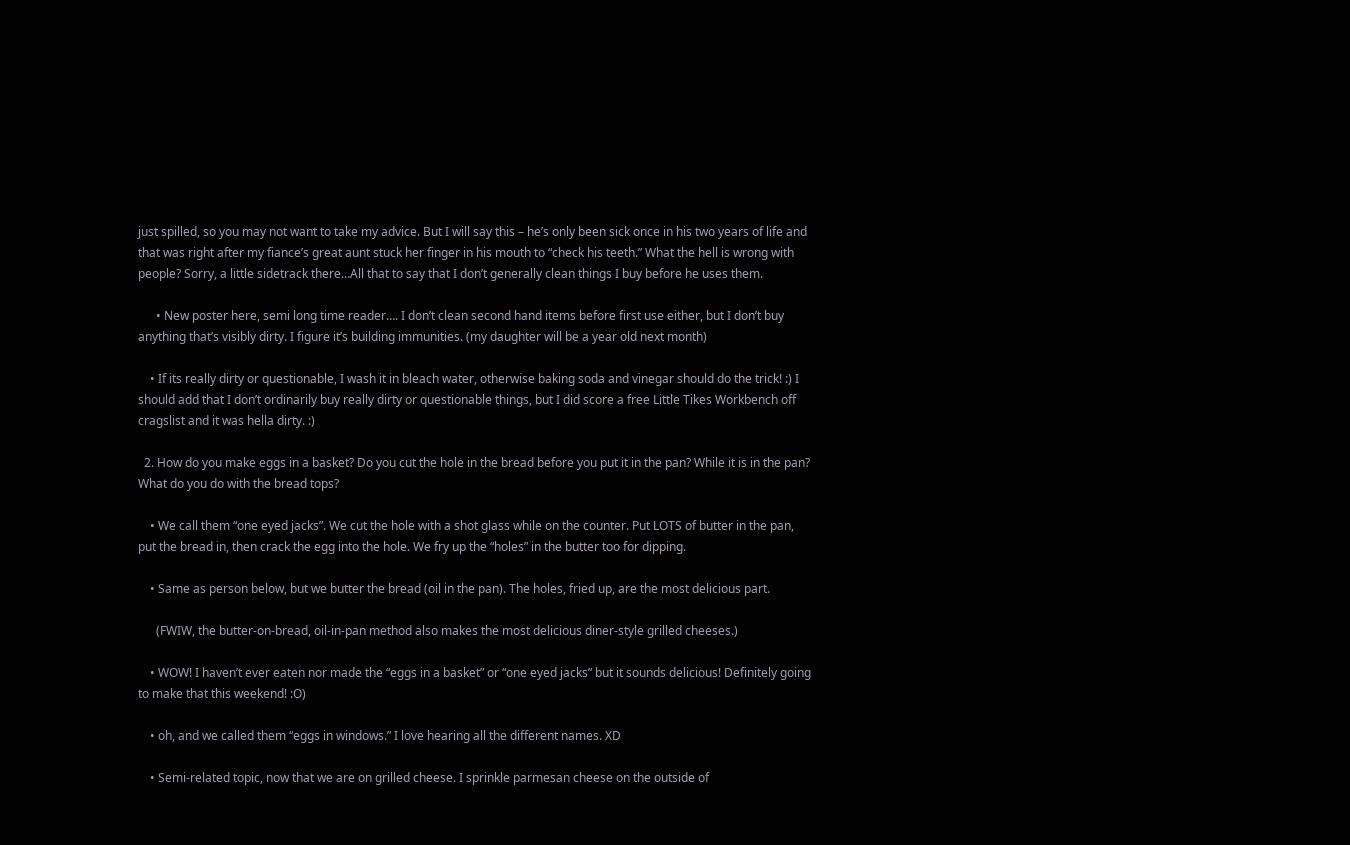just spilled, so you may not want to take my advice. But I will say this – he’s only been sick once in his two years of life and that was right after my fiance’s great aunt stuck her finger in his mouth to “check his teeth.” What the hell is wrong with people? Sorry, a little sidetrack there…All that to say that I don’t generally clean things I buy before he uses them.

      • New poster here, semi long time reader…. I don’t clean second hand items before first use either, but I don’t buy anything that’s visibly dirty. I figure it’s building immunities. (my daughter will be a year old next month)

    • If its really dirty or questionable, I wash it in bleach water, otherwise baking soda and vinegar should do the trick! :) I should add that I don’t ordinarily buy really dirty or questionable things, but I did score a free Little Tikes Workbench off cragslist and it was hella dirty. :)

  2. How do you make eggs in a basket? Do you cut the hole in the bread before you put it in the pan? While it is in the pan? What do you do with the bread tops?

    • We call them “one eyed jacks”. We cut the hole with a shot glass while on the counter. Put LOTS of butter in the pan, put the bread in, then crack the egg into the hole. We fry up the “holes” in the butter too for dipping.

    • Same as person below, but we butter the bread (oil in the pan). The holes, fried up, are the most delicious part.

      (FWIW, the butter-on-bread, oil-in-pan method also makes the most delicious diner-style grilled cheeses.)

    • WOW! I haven’t ever eaten nor made the “eggs in a basket” or “one eyed jacks” but it sounds delicious! Definitely going to make that this weekend! :O)

    • oh, and we called them “eggs in windows.” I love hearing all the different names. XD

    • Semi-related topic, now that we are on grilled cheese. I sprinkle parmesan cheese on the outside of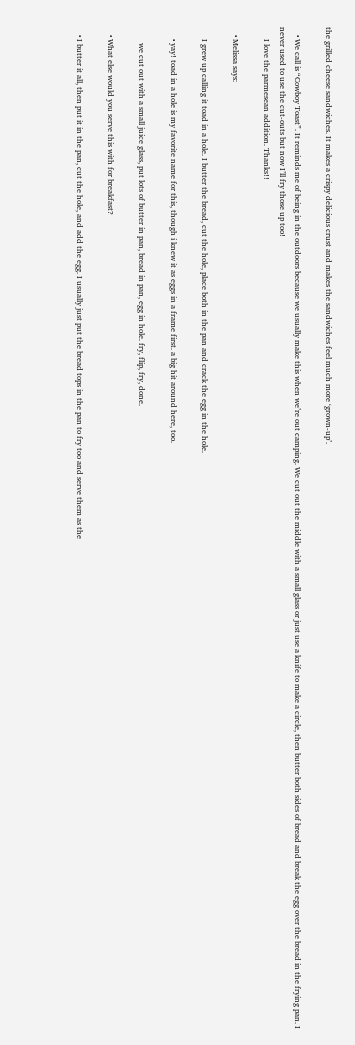the grilled cheese sandwiches. It makes a crispy delicious crust and makes the sandwiches feel much more ‘grown-up’.

    • We call is “Cowboy Toast”. It reminds me of being in the outdoors because we usually make this when we’re out camping. We cut out the middle with a small glass or just use a knife to make a circle, then butter both sides of bread and break the egg over the bread in the frying pan. I never used to use the cut-outs but now I’ll fry those up too!
      I love the parmesean addition. Thanks!!

    • Melissa says:

      I grew up calling it toad in a hole. I butter the bread, cut the hole, place both in the pan and crack the egg in the hole.

      • yay! toad in a hole is my favorite name for this, though i knew it as eggs in a frame first. a big hit around here, too.

        we cut out with a small juice glass, put lots of butter in pan, bread in pan, egg in hole. fry, flip, fry, done.

    • What else would you serve this with for breakfast?

    • I butter it all, then put it in the pan, cut the hole, and add the egg. I usually just put the bread tops in the pan to fry too and serve them as the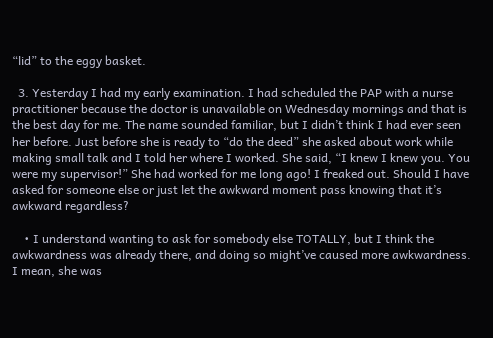“lid” to the eggy basket.

  3. Yesterday I had my early examination. I had scheduled the PAP with a nurse practitioner because the doctor is unavailable on Wednesday mornings and that is the best day for me. The name sounded familiar, but I didn’t think I had ever seen her before. Just before she is ready to “do the deed” she asked about work while making small talk and I told her where I worked. She said, “I knew I knew you. You were my supervisor!” She had worked for me long ago! I freaked out. Should I have asked for someone else or just let the awkward moment pass knowing that it’s awkward regardless?

    • I understand wanting to ask for somebody else TOTALLY, but I think the awkwardness was already there, and doing so might’ve caused more awkwardness. I mean, she was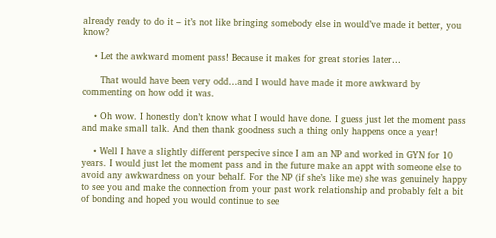already ready to do it – it’s not like bringing somebody else in would’ve made it better, you know?

    • Let the awkward moment pass! Because it makes for great stories later…

      That would have been very odd…and I would have made it more awkward by commenting on how odd it was.

    • Oh wow. I honestly don’t know what I would have done. I guess just let the moment pass and make small talk. And then thank goodness such a thing only happens once a year!

    • Well I have a slightly different perspecive since I am an NP and worked in GYN for 10 years. I would just let the moment pass and in the future make an appt with someone else to avoid any awkwardness on your behalf. For the NP (if she’s like me) she was genuinely happy to see you and make the connection from your past work relationship and probably felt a bit of bonding and hoped you would continue to see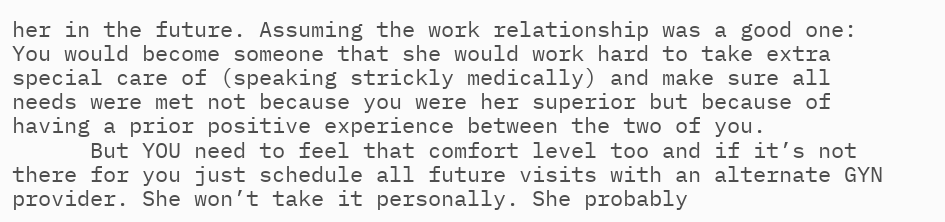her in the future. Assuming the work relationship was a good one: You would become someone that she would work hard to take extra special care of (speaking strickly medically) and make sure all needs were met not because you were her superior but because of having a prior positive experience between the two of you.
      But YOU need to feel that comfort level too and if it’s not there for you just schedule all future visits with an alternate GYN provider. She won’t take it personally. She probably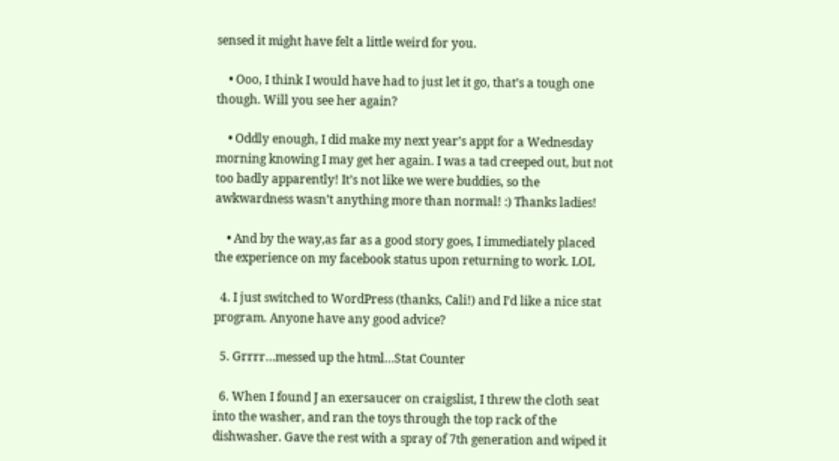sensed it might have felt a little weird for you.

    • Ooo, I think I would have had to just let it go, that’s a tough one though. Will you see her again?

    • Oddly enough, I did make my next year’s appt for a Wednesday morning knowing I may get her again. I was a tad creeped out, but not too badly apparently! It’s not like we were buddies, so the awkwardness wasn’t anything more than normal! :) Thanks ladies!

    • And by the way,as far as a good story goes, I immediately placed the experience on my facebook status upon returning to work. LOL

  4. I just switched to WordPress (thanks, Cali!) and I’d like a nice stat program. Anyone have any good advice?

  5. Grrrr…messed up the html…Stat Counter

  6. When I found J an exersaucer on craigslist, I threw the cloth seat into the washer, and ran the toys through the top rack of the dishwasher. Gave the rest with a spray of 7th generation and wiped it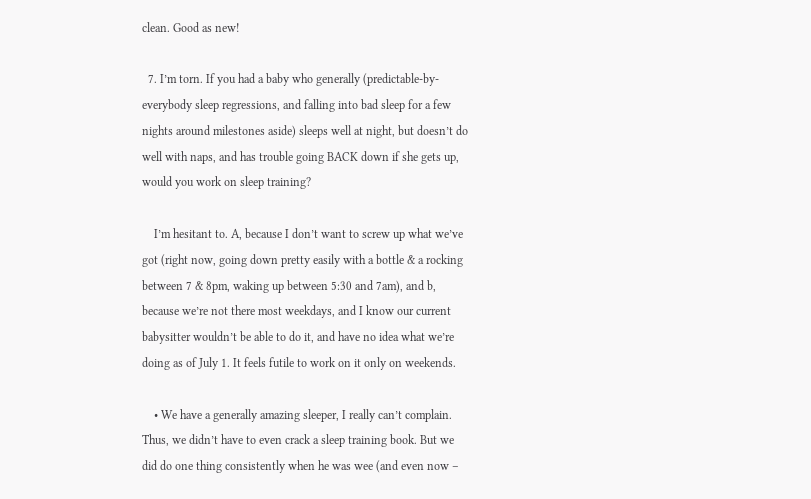clean. Good as new!

  7. I’m torn. If you had a baby who generally (predictable-by-everybody sleep regressions, and falling into bad sleep for a few nights around milestones aside) sleeps well at night, but doesn’t do well with naps, and has trouble going BACK down if she gets up, would you work on sleep training?

    I’m hesitant to. A, because I don’t want to screw up what we’ve got (right now, going down pretty easily with a bottle & a rocking between 7 & 8pm, waking up between 5:30 and 7am), and b, because we’re not there most weekdays, and I know our current babysitter wouldn’t be able to do it, and have no idea what we’re doing as of July 1. It feels futile to work on it only on weekends.

    • We have a generally amazing sleeper, I really can’t complain. Thus, we didn’t have to even crack a sleep training book. But we did do one thing consistently when he was wee (and even now –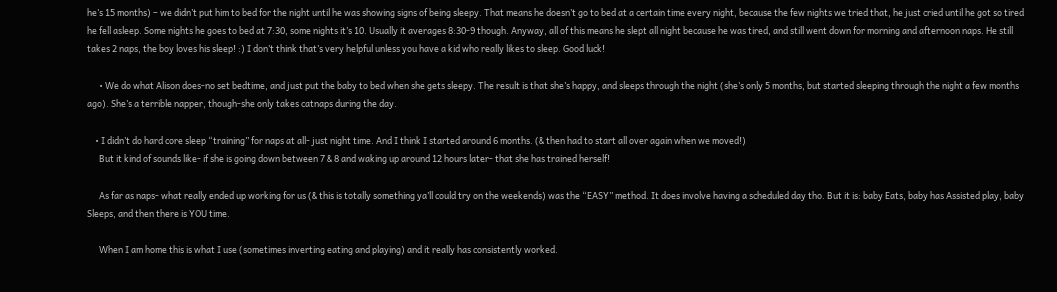he’s 15 months) – we didn’t put him to bed for the night until he was showing signs of being sleepy. That means he doesn’t go to bed at a certain time every night, because the few nights we tried that, he just cried until he got so tired he fell asleep. Some nights he goes to bed at 7:30, some nights it’s 10. Usually it averages 8:30-9 though. Anyway, all of this means he slept all night because he was tired, and still went down for morning and afternoon naps. He still takes 2 naps, the boy loves his sleep! :) I don’t think that’s very helpful unless you have a kid who really likes to sleep. Good luck!

      • We do what Alison does-no set bedtime, and just put the baby to bed when she gets sleepy. The result is that she’s happy, and sleeps through the night (she’s only 5 months, but started sleeping through the night a few months ago). She’s a terrible napper, though-she only takes catnaps during the day.

    • I didn’t do hard core sleep “training” for naps at all- just night time. And I think I started around 6 months. (& then had to start all over again when we moved!)
      But it kind of sounds like- if she is going down between 7 & 8 and waking up around 12 hours later- that she has trained herself!

      As far as naps- what really ended up working for us (& this is totally something ya’ll could try on the weekends) was the “EASY” method. It does involve having a scheduled day tho. But it is: baby Eats, baby has Assisted play, baby Sleeps, and then there is YOU time.

      When I am home this is what I use (sometimes inverting eating and playing) and it really has consistently worked.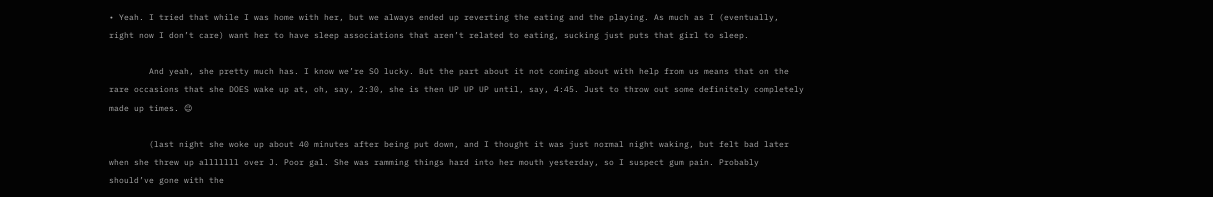• Yeah. I tried that while I was home with her, but we always ended up reverting the eating and the playing. As much as I (eventually, right now I don’t care) want her to have sleep associations that aren’t related to eating, sucking just puts that girl to sleep.

        And yeah, she pretty much has. I know we’re SO lucky. But the part about it not coming about with help from us means that on the rare occasions that she DOES wake up at, oh, say, 2:30, she is then UP UP UP until, say, 4:45. Just to throw out some definitely completely made up times. 😉

        (last night she woke up about 40 minutes after being put down, and I thought it was just normal night waking, but felt bad later when she threw up alllllll over J. Poor gal. She was ramming things hard into her mouth yesterday, so I suspect gum pain. Probably should’ve gone with the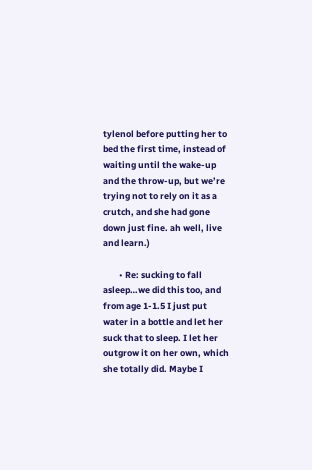tylenol before putting her to bed the first time, instead of waiting until the wake-up and the throw-up, but we’re trying not to rely on it as a crutch, and she had gone down just fine. ah well, live and learn.)

        • Re: sucking to fall asleep…we did this too, and from age 1-1.5 I just put water in a bottle and let her suck that to sleep. I let her outgrow it on her own, which she totally did. Maybe I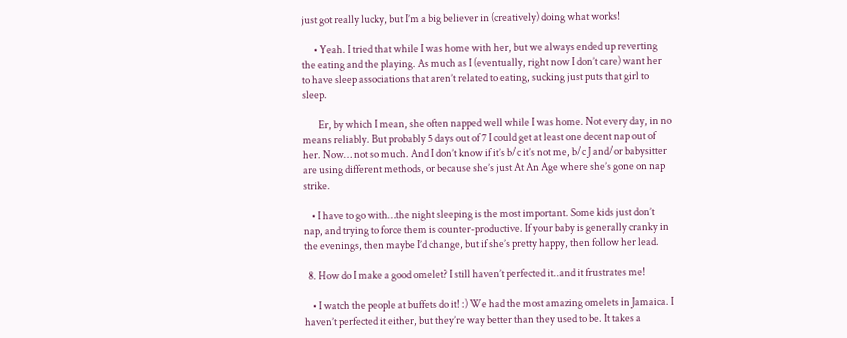just got really lucky, but I’m a big believer in (creatively) doing what works!

      • Yeah. I tried that while I was home with her, but we always ended up reverting the eating and the playing. As much as I (eventually, right now I don’t care) want her to have sleep associations that aren’t related to eating, sucking just puts that girl to sleep.

        Er, by which I mean, she often napped well while I was home. Not every day, in no means reliably. But probably 5 days out of 7 I could get at least one decent nap out of her. Now… not so much. And I don’t know if it’s b/c it’s not me, b/c J and/or babysitter are using different methods, or because she’s just At An Age where she’s gone on nap strike.

    • I have to go with…the night sleeping is the most important. Some kids just don’t nap, and trying to force them is counter-productive. If your baby is generally cranky in the evenings, then maybe I’d change, but if she’s pretty happy, then follow her lead.

  8. How do I make a good omelet? I still haven’t perfected it..and it frustrates me!

    • I watch the people at buffets do it! :) We had the most amazing omelets in Jamaica. I haven’t perfected it either, but they’re way better than they used to be. It takes a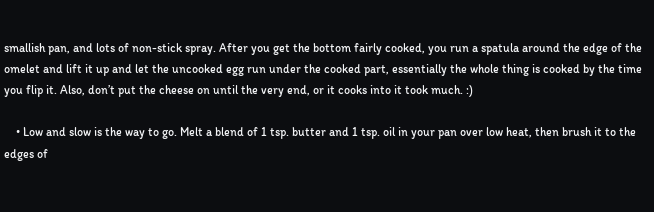smallish pan, and lots of non-stick spray. After you get the bottom fairly cooked, you run a spatula around the edge of the omelet and lift it up and let the uncooked egg run under the cooked part, essentially the whole thing is cooked by the time you flip it. Also, don’t put the cheese on until the very end, or it cooks into it took much. :)

    • Low and slow is the way to go. Melt a blend of 1 tsp. butter and 1 tsp. oil in your pan over low heat, then brush it to the edges of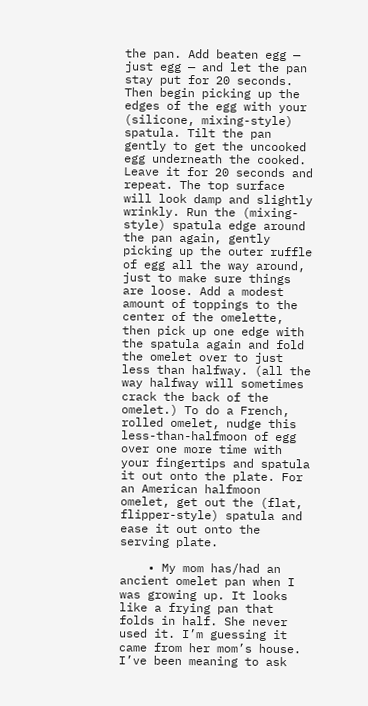the pan. Add beaten egg — just egg — and let the pan stay put for 20 seconds. Then begin picking up the edges of the egg with your (silicone, mixing-style) spatula. Tilt the pan gently to get the uncooked egg underneath the cooked. Leave it for 20 seconds and repeat. The top surface will look damp and slightly wrinkly. Run the (mixing-style) spatula edge around the pan again, gently picking up the outer ruffle of egg all the way around, just to make sure things are loose. Add a modest amount of toppings to the center of the omelette, then pick up one edge with the spatula again and fold the omelet over to just less than halfway. (all the way halfway will sometimes crack the back of the omelet.) To do a French, rolled omelet, nudge this less-than-halfmoon of egg over one more time with your fingertips and spatula it out onto the plate. For an American halfmoon omelet, get out the (flat, flipper-style) spatula and ease it out onto the serving plate.

    • My mom has/had an ancient omelet pan when I was growing up. It looks like a frying pan that folds in half. She never used it. I’m guessing it came from her mom’s house. I’ve been meaning to ask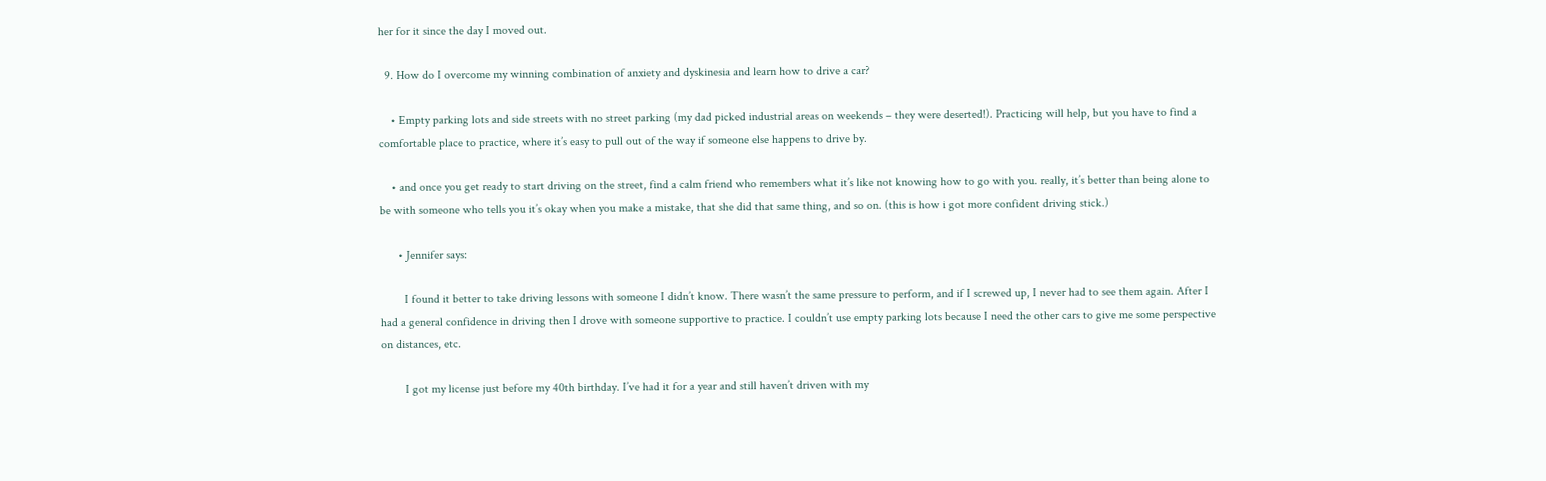her for it since the day I moved out.

  9. How do I overcome my winning combination of anxiety and dyskinesia and learn how to drive a car?

    • Empty parking lots and side streets with no street parking (my dad picked industrial areas on weekends – they were deserted!). Practicing will help, but you have to find a comfortable place to practice, where it’s easy to pull out of the way if someone else happens to drive by.

    • and once you get ready to start driving on the street, find a calm friend who remembers what it’s like not knowing how to go with you. really, it’s better than being alone to be with someone who tells you it’s okay when you make a mistake, that she did that same thing, and so on. (this is how i got more confident driving stick.)

      • Jennifer says:

        I found it better to take driving lessons with someone I didn’t know. There wasn’t the same pressure to perform, and if I screwed up, I never had to see them again. After I had a general confidence in driving then I drove with someone supportive to practice. I couldn’t use empty parking lots because I need the other cars to give me some perspective on distances, etc.

        I got my license just before my 40th birthday. I’ve had it for a year and still haven’t driven with my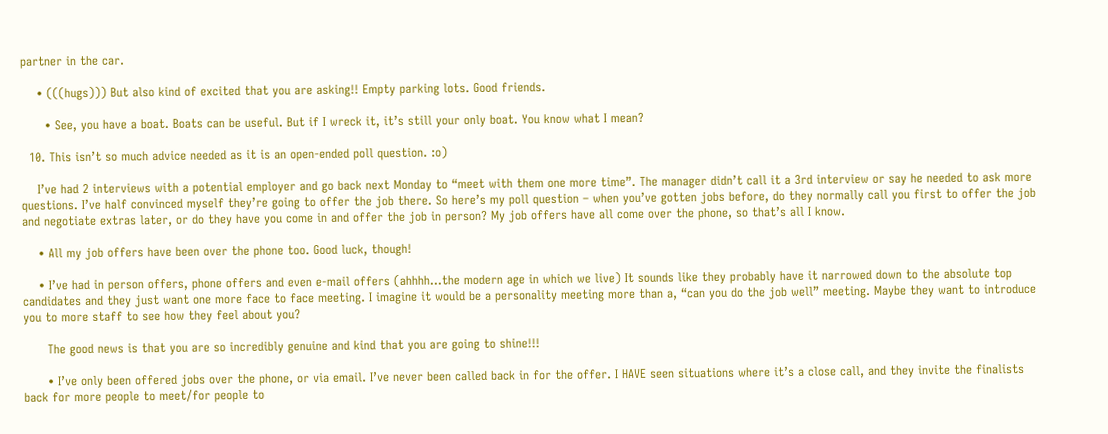partner in the car.

    • (((hugs))) But also kind of excited that you are asking!! Empty parking lots. Good friends.

      • See, you have a boat. Boats can be useful. But if I wreck it, it’s still your only boat. You know what I mean?

  10. This isn’t so much advice needed as it is an open-ended poll question. :o)

    I’ve had 2 interviews with a potential employer and go back next Monday to “meet with them one more time”. The manager didn’t call it a 3rd interview or say he needed to ask more questions. I’ve half convinced myself they’re going to offer the job there. So here’s my poll question – when you’ve gotten jobs before, do they normally call you first to offer the job and negotiate extras later, or do they have you come in and offer the job in person? My job offers have all come over the phone, so that’s all I know.

    • All my job offers have been over the phone too. Good luck, though!

    • I’ve had in person offers, phone offers and even e-mail offers (ahhhh…the modern age in which we live) It sounds like they probably have it narrowed down to the absolute top candidates and they just want one more face to face meeting. I imagine it would be a personality meeting more than a, “can you do the job well” meeting. Maybe they want to introduce you to more staff to see how they feel about you?

      The good news is that you are so incredibly genuine and kind that you are going to shine!!!

      • I’ve only been offered jobs over the phone, or via email. I’ve never been called back in for the offer. I HAVE seen situations where it’s a close call, and they invite the finalists back for more people to meet/for people to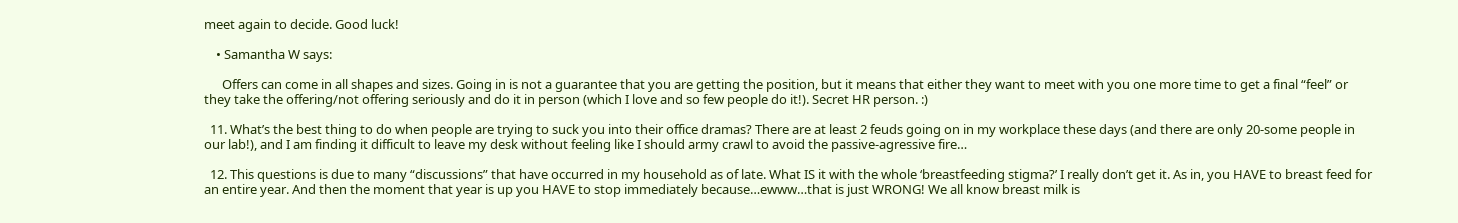meet again to decide. Good luck!

    • Samantha W says:

      Offers can come in all shapes and sizes. Going in is not a guarantee that you are getting the position, but it means that either they want to meet with you one more time to get a final “feel” or they take the offering/not offering seriously and do it in person (which I love and so few people do it!). Secret HR person. :)

  11. What’s the best thing to do when people are trying to suck you into their office dramas? There are at least 2 feuds going on in my workplace these days (and there are only 20-some people in our lab!), and I am finding it difficult to leave my desk without feeling like I should army crawl to avoid the passive-agressive fire…

  12. This questions is due to many “discussions” that have occurred in my household as of late. What IS it with the whole ‘breastfeeding stigma?’ I really don’t get it. As in, you HAVE to breast feed for an entire year. And then the moment that year is up you HAVE to stop immediately because…ewww…that is just WRONG! We all know breast milk is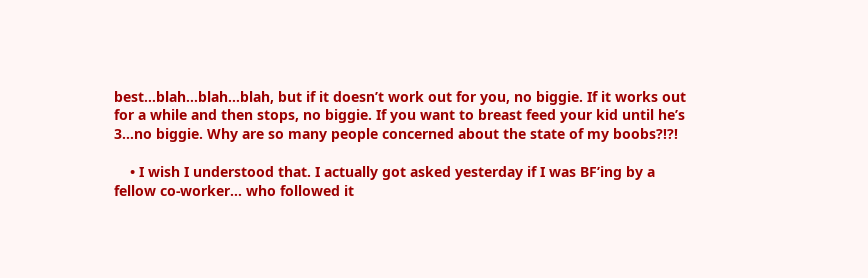best…blah…blah…blah, but if it doesn’t work out for you, no biggie. If it works out for a while and then stops, no biggie. If you want to breast feed your kid until he’s 3…no biggie. Why are so many people concerned about the state of my boobs?!?!

    • I wish I understood that. I actually got asked yesterday if I was BF’ing by a fellow co-worker… who followed it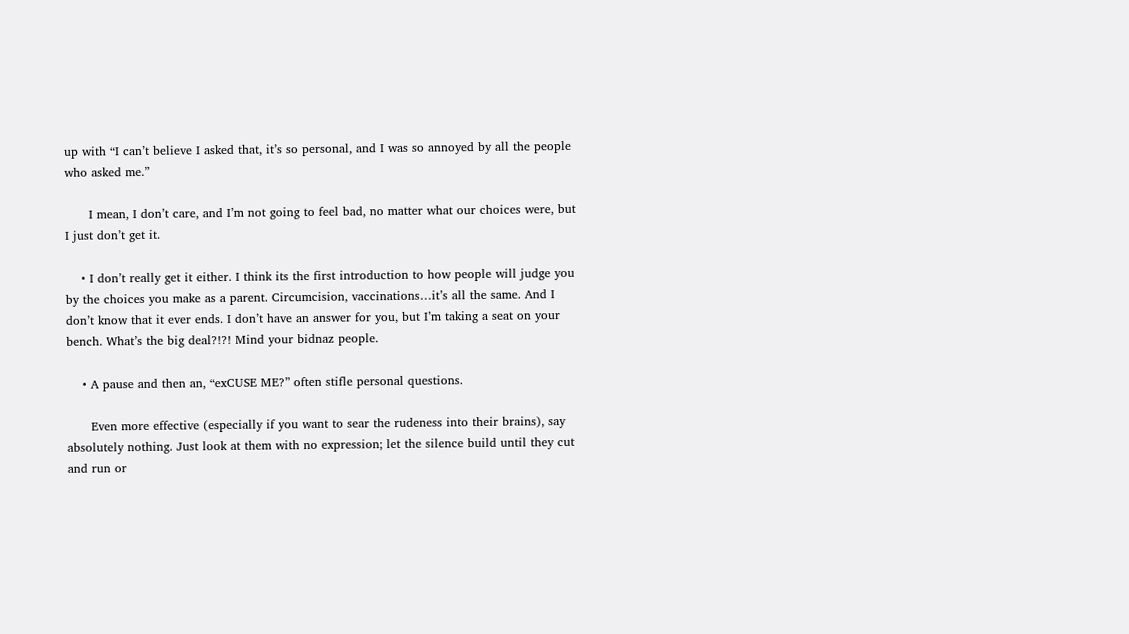up with “I can’t believe I asked that, it’s so personal, and I was so annoyed by all the people who asked me.”

      I mean, I don’t care, and I’m not going to feel bad, no matter what our choices were, but I just don’t get it.

    • I don’t really get it either. I think its the first introduction to how people will judge you by the choices you make as a parent. Circumcision, vaccinations…it’s all the same. And I don’t know that it ever ends. I don’t have an answer for you, but I’m taking a seat on your bench. What’s the big deal?!?! Mind your bidnaz people.

    • A pause and then an, “exCUSE ME?” often stifle personal questions.

      Even more effective (especially if you want to sear the rudeness into their brains), say absolutely nothing. Just look at them with no expression; let the silence build until they cut and run or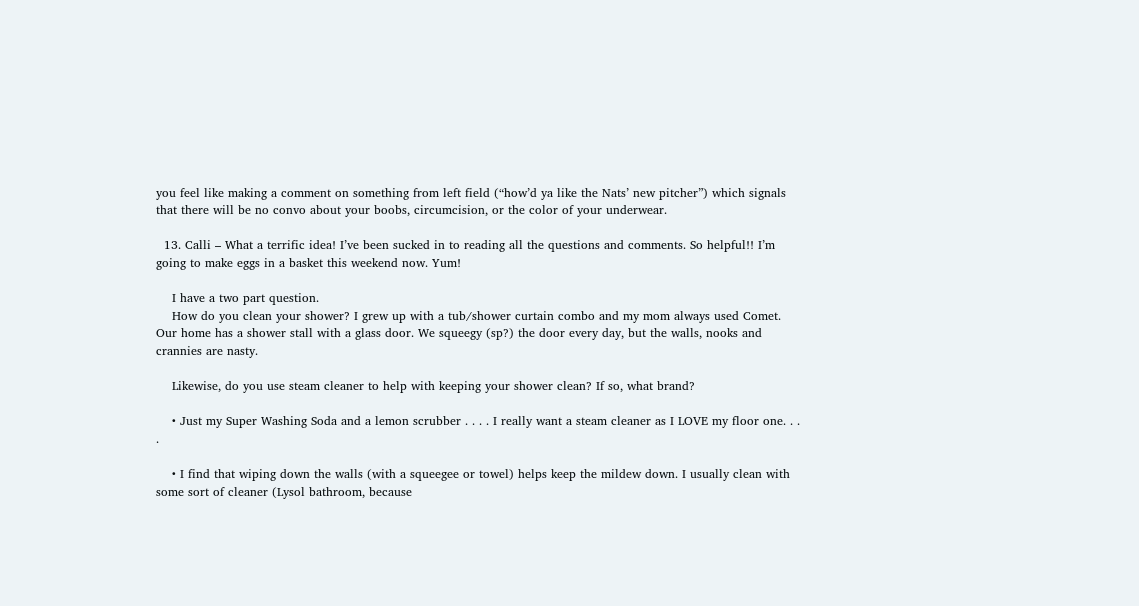you feel like making a comment on something from left field (“how’d ya like the Nats’ new pitcher”) which signals that there will be no convo about your boobs, circumcision, or the color of your underwear.

  13. Calli – What a terrific idea! I’ve been sucked in to reading all the questions and comments. So helpful!! I’m going to make eggs in a basket this weekend now. Yum!

    I have a two part question.
    How do you clean your shower? I grew up with a tub/shower curtain combo and my mom always used Comet. Our home has a shower stall with a glass door. We squeegy (sp?) the door every day, but the walls, nooks and crannies are nasty.

    Likewise, do you use steam cleaner to help with keeping your shower clean? If so, what brand?

    • Just my Super Washing Soda and a lemon scrubber . . . . I really want a steam cleaner as I LOVE my floor one. . . .

    • I find that wiping down the walls (with a squeegee or towel) helps keep the mildew down. I usually clean with some sort of cleaner (Lysol bathroom, because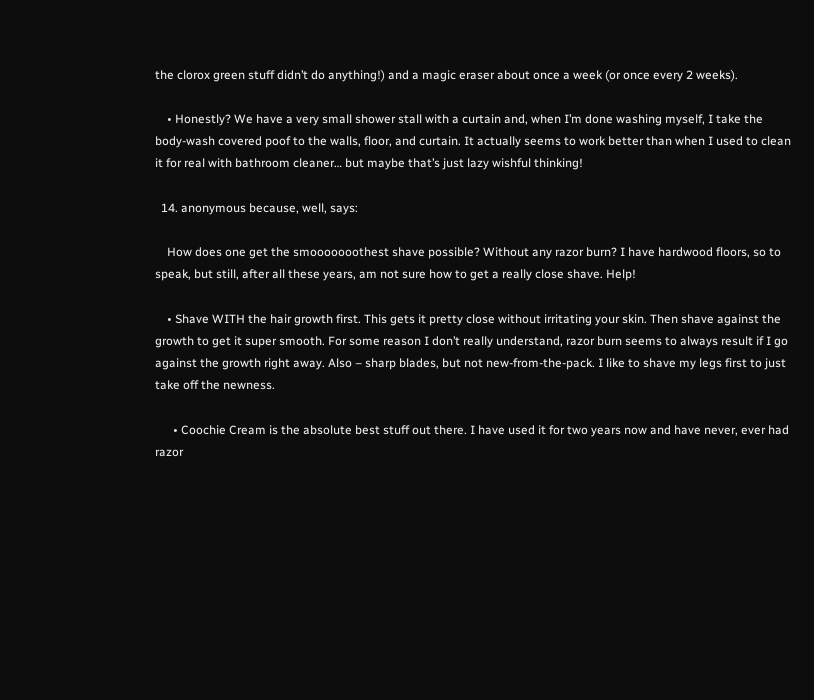the clorox green stuff didn’t do anything!) and a magic eraser about once a week (or once every 2 weeks).

    • Honestly? We have a very small shower stall with a curtain and, when I’m done washing myself, I take the body-wash covered poof to the walls, floor, and curtain. It actually seems to work better than when I used to clean it for real with bathroom cleaner… but maybe that’s just lazy wishful thinking!

  14. anonymous because, well, says:

    How does one get the smooooooothest shave possible? Without any razor burn? I have hardwood floors, so to speak, but still, after all these years, am not sure how to get a really close shave. Help!

    • Shave WITH the hair growth first. This gets it pretty close without irritating your skin. Then shave against the growth to get it super smooth. For some reason I don’t really understand, razor burn seems to always result if I go against the growth right away. Also – sharp blades, but not new-from-the-pack. I like to shave my legs first to just take off the newness.

      • Coochie Cream is the absolute best stuff out there. I have used it for two years now and have never, ever had razor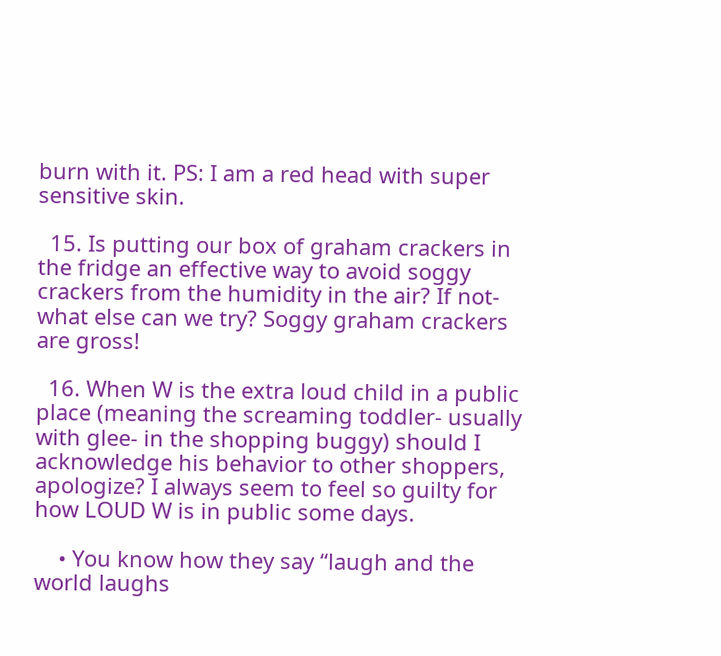burn with it. PS: I am a red head with super sensitive skin.

  15. Is putting our box of graham crackers in the fridge an effective way to avoid soggy crackers from the humidity in the air? If not- what else can we try? Soggy graham crackers are gross!

  16. When W is the extra loud child in a public place (meaning the screaming toddler- usually with glee- in the shopping buggy) should I acknowledge his behavior to other shoppers, apologize? I always seem to feel so guilty for how LOUD W is in public some days.

    • You know how they say “laugh and the world laughs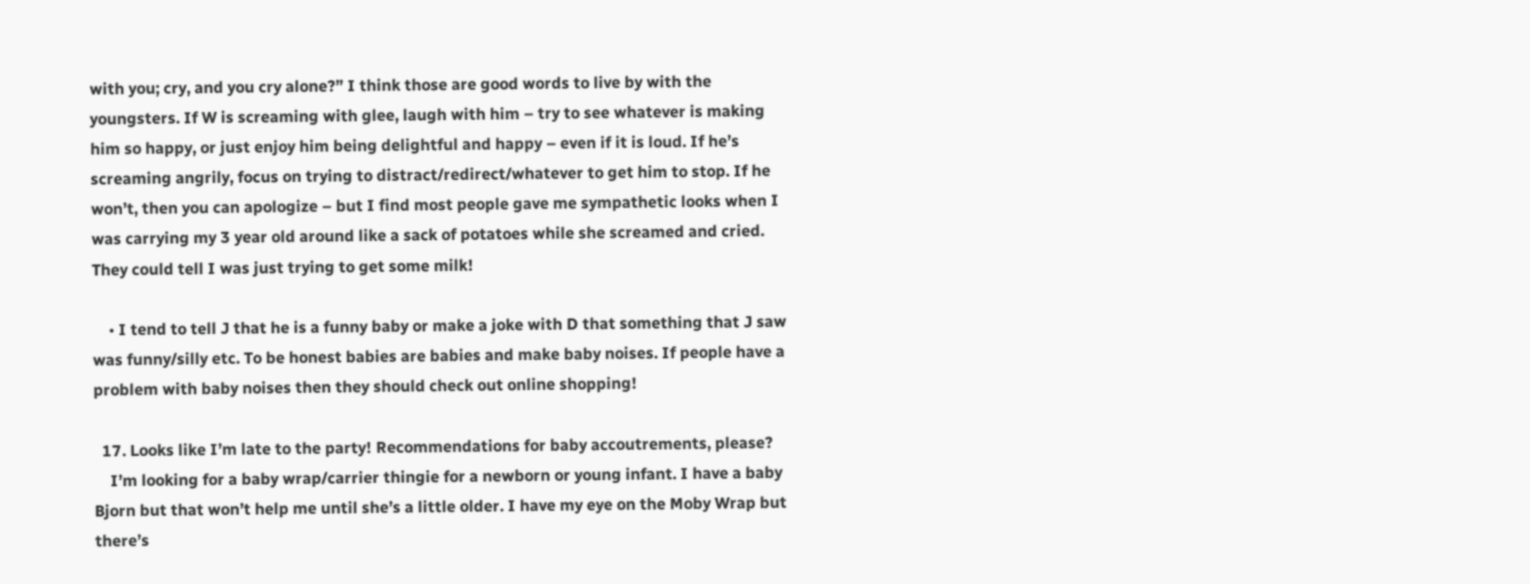with you; cry, and you cry alone?” I think those are good words to live by with the youngsters. If W is screaming with glee, laugh with him – try to see whatever is making him so happy, or just enjoy him being delightful and happy – even if it is loud. If he’s screaming angrily, focus on trying to distract/redirect/whatever to get him to stop. If he won’t, then you can apologize – but I find most people gave me sympathetic looks when I was carrying my 3 year old around like a sack of potatoes while she screamed and cried. They could tell I was just trying to get some milk!

    • I tend to tell J that he is a funny baby or make a joke with D that something that J saw was funny/silly etc. To be honest babies are babies and make baby noises. If people have a problem with baby noises then they should check out online shopping!

  17. Looks like I’m late to the party! Recommendations for baby accoutrements, please?
    I’m looking for a baby wrap/carrier thingie for a newborn or young infant. I have a baby Bjorn but that won’t help me until she’s a little older. I have my eye on the Moby Wrap but there’s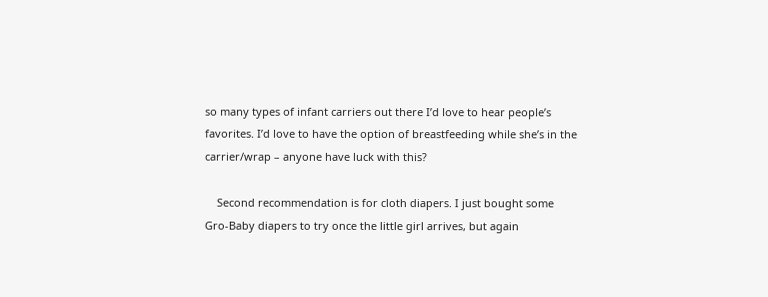so many types of infant carriers out there I’d love to hear people’s favorites. I’d love to have the option of breastfeeding while she’s in the carrier/wrap – anyone have luck with this?

    Second recommendation is for cloth diapers. I just bought some Gro-Baby diapers to try once the little girl arrives, but again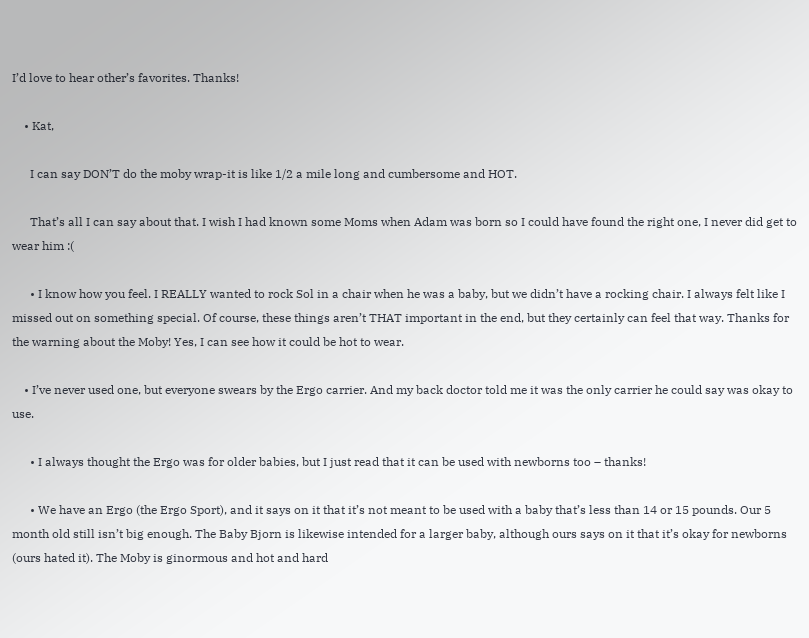I’d love to hear other’s favorites. Thanks!

    • Kat,

      I can say DON’T do the moby wrap-it is like 1/2 a mile long and cumbersome and HOT.

      That’s all I can say about that. I wish I had known some Moms when Adam was born so I could have found the right one, I never did get to wear him :(

      • I know how you feel. I REALLY wanted to rock Sol in a chair when he was a baby, but we didn’t have a rocking chair. I always felt like I missed out on something special. Of course, these things aren’t THAT important in the end, but they certainly can feel that way. Thanks for the warning about the Moby! Yes, I can see how it could be hot to wear.

    • I’ve never used one, but everyone swears by the Ergo carrier. And my back doctor told me it was the only carrier he could say was okay to use.

      • I always thought the Ergo was for older babies, but I just read that it can be used with newborns too – thanks!

      • We have an Ergo (the Ergo Sport), and it says on it that it’s not meant to be used with a baby that’s less than 14 or 15 pounds. Our 5 month old still isn’t big enough. The Baby Bjorn is likewise intended for a larger baby, although ours says on it that it’s okay for newborns (ours hated it). The Moby is ginormous and hot and hard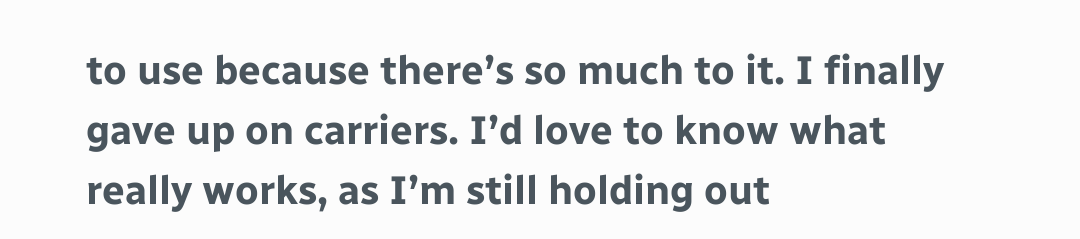to use because there’s so much to it. I finally gave up on carriers. I’d love to know what really works, as I’m still holding out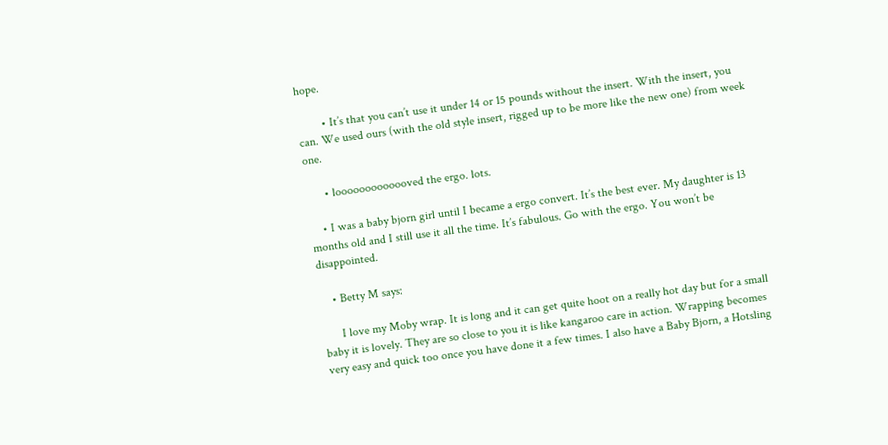hope.

        • It’s that you can’t use it under 14 or 15 pounds without the insert. With the insert, you can. We used ours (with the old style insert, rigged up to be more like the new one) from week one.

      • looooooooooooved the ergo. lots.

    • I was a baby bjorn girl until I became a ergo convert. It’s the best ever. My daughter is 13 months old and I still use it all the time. It’s fabulous. Go with the ergo. You won’t be disappointed.

    • Betty M says:

      I love my Moby wrap. It is long and it can get quite hoot on a really hot day but for a small baby it is lovely. They are so close to you it is like kangaroo care in action. Wrapping becomes very easy and quick too once you have done it a few times. I also have a Baby Bjorn, a Hotsling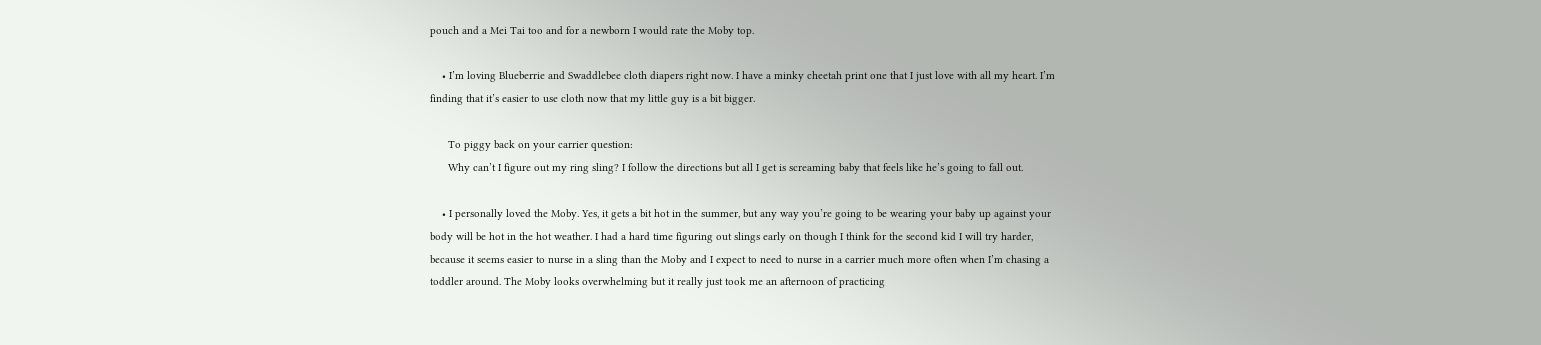pouch and a Mei Tai too and for a newborn I would rate the Moby top.

    • I’m loving Blueberrie and Swaddlebee cloth diapers right now. I have a minky cheetah print one that I just love with all my heart. I’m finding that it’s easier to use cloth now that my little guy is a bit bigger.

      To piggy back on your carrier question:
      Why can’t I figure out my ring sling? I follow the directions but all I get is screaming baby that feels like he’s going to fall out.

    • I personally loved the Moby. Yes, it gets a bit hot in the summer, but any way you’re going to be wearing your baby up against your body will be hot in the hot weather. I had a hard time figuring out slings early on though I think for the second kid I will try harder, because it seems easier to nurse in a sling than the Moby and I expect to need to nurse in a carrier much more often when I’m chasing a toddler around. The Moby looks overwhelming but it really just took me an afternoon of practicing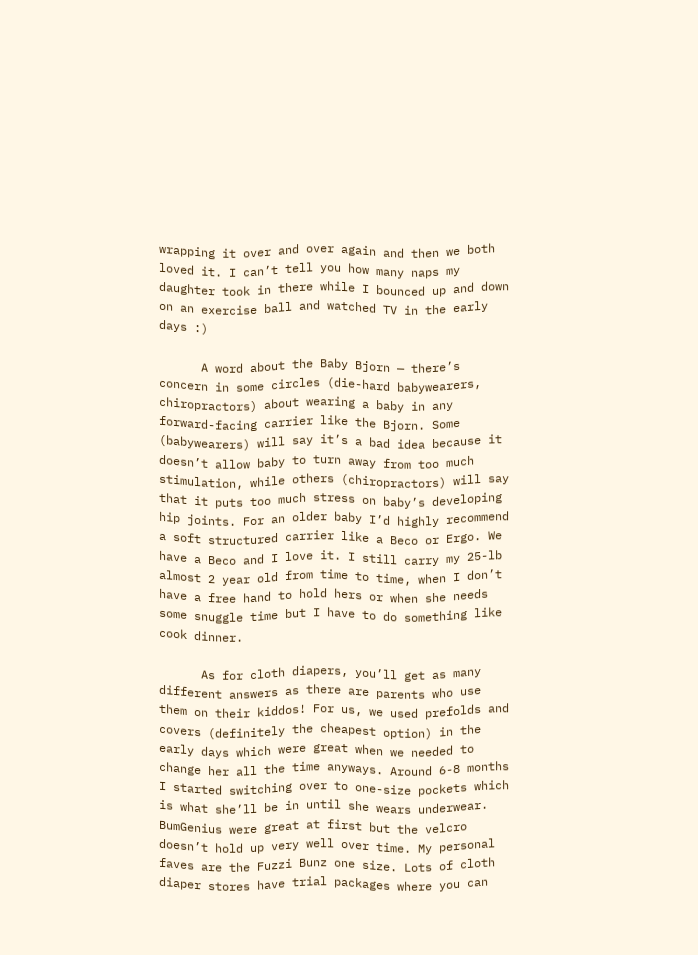wrapping it over and over again and then we both loved it. I can’t tell you how many naps my daughter took in there while I bounced up and down on an exercise ball and watched TV in the early days :)

      A word about the Baby Bjorn — there’s concern in some circles (die-hard babywearers, chiropractors) about wearing a baby in any forward-facing carrier like the Bjorn. Some (babywearers) will say it’s a bad idea because it doesn’t allow baby to turn away from too much stimulation, while others (chiropractors) will say that it puts too much stress on baby’s developing hip joints. For an older baby I’d highly recommend a soft structured carrier like a Beco or Ergo. We have a Beco and I love it. I still carry my 25-lb almost 2 year old from time to time, when I don’t have a free hand to hold hers or when she needs some snuggle time but I have to do something like cook dinner.

      As for cloth diapers, you’ll get as many different answers as there are parents who use them on their kiddos! For us, we used prefolds and covers (definitely the cheapest option) in the early days which were great when we needed to change her all the time anyways. Around 6-8 months I started switching over to one-size pockets which is what she’ll be in until she wears underwear. BumGenius were great at first but the velcro doesn’t hold up very well over time. My personal faves are the Fuzzi Bunz one size. Lots of cloth diaper stores have trial packages where you can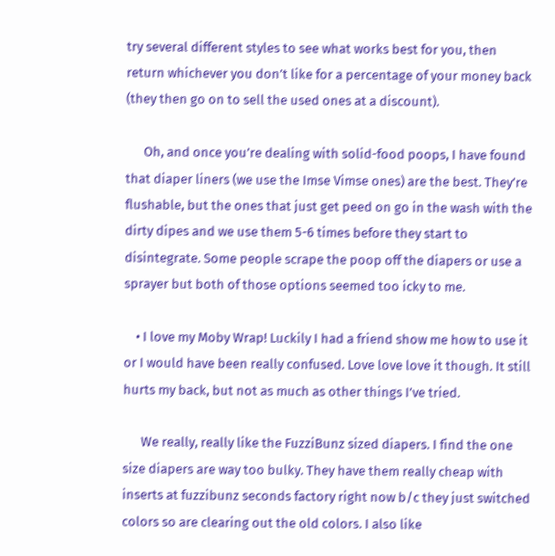try several different styles to see what works best for you, then return whichever you don’t like for a percentage of your money back (they then go on to sell the used ones at a discount).

      Oh, and once you’re dealing with solid-food poops, I have found that diaper liners (we use the Imse Vimse ones) are the best. They’re flushable, but the ones that just get peed on go in the wash with the dirty dipes and we use them 5-6 times before they start to disintegrate. Some people scrape the poop off the diapers or use a sprayer but both of those options seemed too icky to me.

    • I love my Moby Wrap! Luckily I had a friend show me how to use it or I would have been really confused. Love love love it though. It still hurts my back, but not as much as other things I’ve tried.

      We really, really like the FuzziBunz sized diapers. I find the one size diapers are way too bulky. They have them really cheap with inserts at fuzzibunz seconds factory right now b/c they just switched colors so are clearing out the old colors. I also like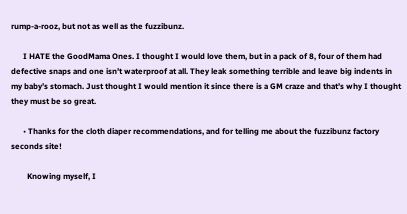rump-a-rooz, but not as well as the fuzzibunz.

      I HATE the GoodMama Ones. I thought I would love them, but in a pack of 8, four of them had defective snaps and one isn’t waterproof at all. They leak something terrible and leave big indents in my baby’s stomach. Just thought I would mention it since there is a GM craze and that’s why I thought they must be so great.

      • Thanks for the cloth diaper recommendations, and for telling me about the fuzzibunz factory seconds site!

        Knowing myself, I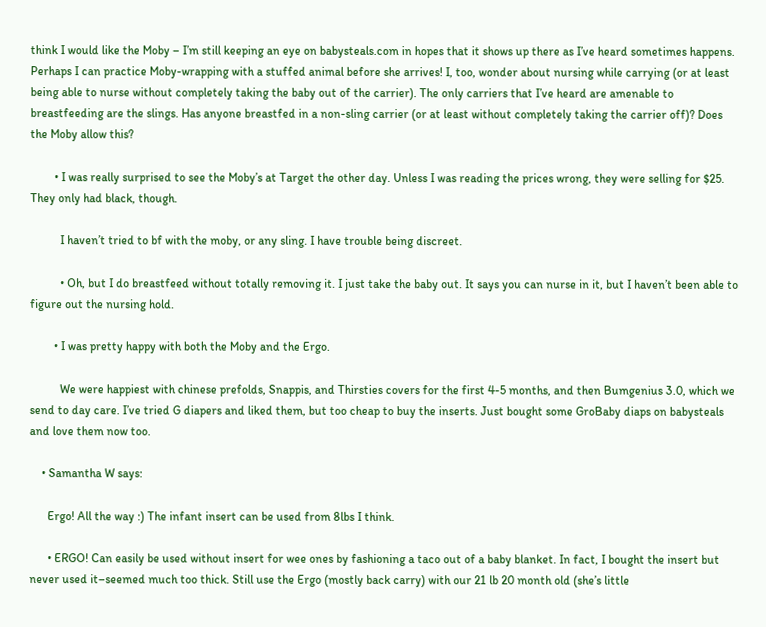think I would like the Moby – I’m still keeping an eye on babysteals.com in hopes that it shows up there as I’ve heard sometimes happens. Perhaps I can practice Moby-wrapping with a stuffed animal before she arrives! I, too, wonder about nursing while carrying (or at least being able to nurse without completely taking the baby out of the carrier). The only carriers that I’ve heard are amenable to breastfeeding are the slings. Has anyone breastfed in a non-sling carrier (or at least without completely taking the carrier off)? Does the Moby allow this?

        • I was really surprised to see the Moby’s at Target the other day. Unless I was reading the prices wrong, they were selling for $25. They only had black, though.

          I haven’t tried to bf with the moby, or any sling. I have trouble being discreet.

          • Oh, but I do breastfeed without totally removing it. I just take the baby out. It says you can nurse in it, but I haven’t been able to figure out the nursing hold.

        • I was pretty happy with both the Moby and the Ergo.

          We were happiest with chinese prefolds, Snappis, and Thirsties covers for the first 4-5 months, and then Bumgenius 3.0, which we send to day care. I’ve tried G diapers and liked them, but too cheap to buy the inserts. Just bought some GroBaby diaps on babysteals and love them now too.

    • Samantha W says:

      Ergo! All the way :) The infant insert can be used from 8lbs I think.

      • ERGO! Can easily be used without insert for wee ones by fashioning a taco out of a baby blanket. In fact, I bought the insert but never used it–seemed much too thick. Still use the Ergo (mostly back carry) with our 21 lb 20 month old (she’s little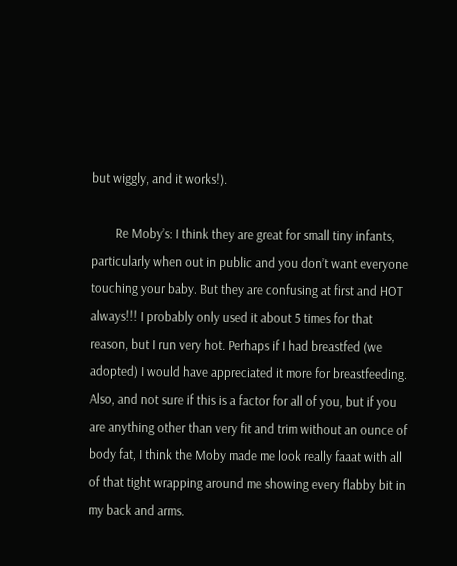but wiggly, and it works!).

        Re Moby’s: I think they are great for small tiny infants, particularly when out in public and you don’t want everyone touching your baby. But they are confusing at first and HOT always!!! I probably only used it about 5 times for that reason, but I run very hot. Perhaps if I had breastfed (we adopted) I would have appreciated it more for breastfeeding. Also, and not sure if this is a factor for all of you, but if you are anything other than very fit and trim without an ounce of body fat, I think the Moby made me look really faaat with all of that tight wrapping around me showing every flabby bit in my back and arms.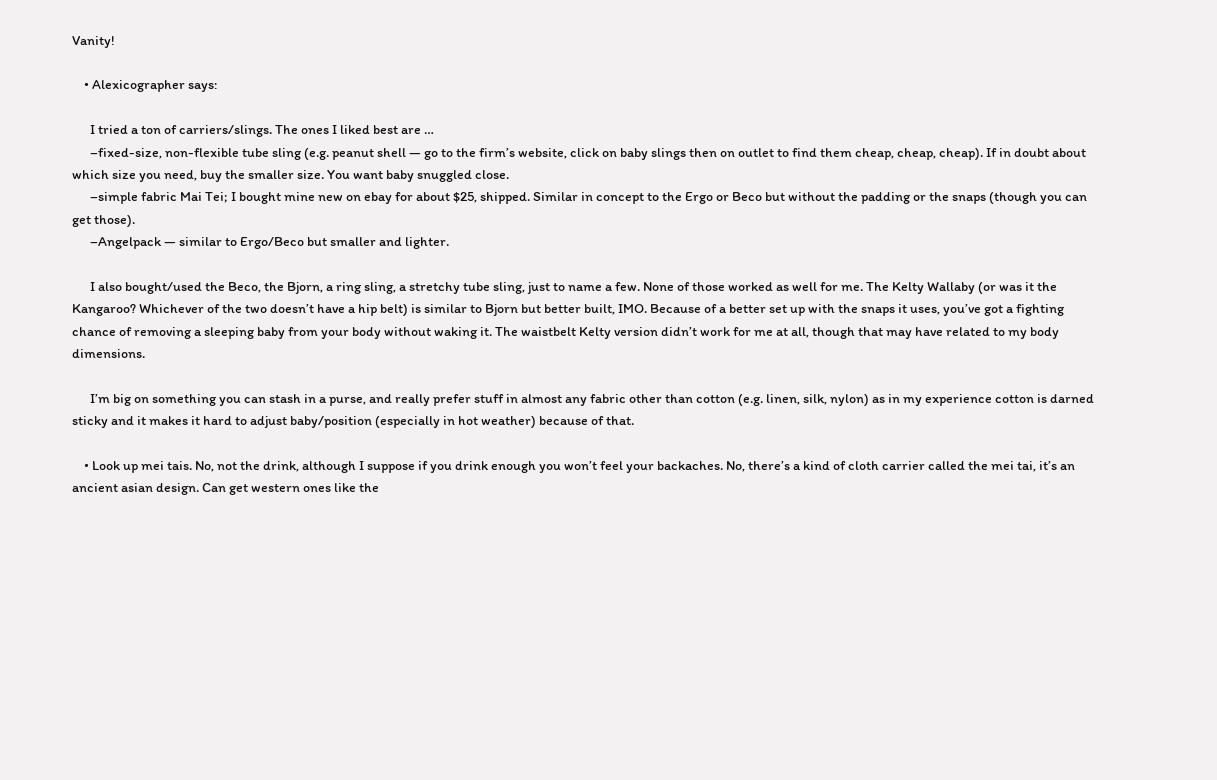Vanity!

    • Alexicographer says:

      I tried a ton of carriers/slings. The ones I liked best are …
      –fixed-size, non-flexible tube sling (e.g. peanut shell — go to the firm’s website, click on baby slings then on outlet to find them cheap, cheap, cheap). If in doubt about which size you need, buy the smaller size. You want baby snuggled close.
      –simple fabric Mai Tei; I bought mine new on ebay for about $25, shipped. Similar in concept to the Ergo or Beco but without the padding or the snaps (though you can get those).
      –Angelpack — similar to Ergo/Beco but smaller and lighter.

      I also bought/used the Beco, the Bjorn, a ring sling, a stretchy tube sling, just to name a few. None of those worked as well for me. The Kelty Wallaby (or was it the Kangaroo? Whichever of the two doesn’t have a hip belt) is similar to Bjorn but better built, IMO. Because of a better set up with the snaps it uses, you’ve got a fighting chance of removing a sleeping baby from your body without waking it. The waistbelt Kelty version didn’t work for me at all, though that may have related to my body dimensions.

      I’m big on something you can stash in a purse, and really prefer stuff in almost any fabric other than cotton (e.g. linen, silk, nylon) as in my experience cotton is darned sticky and it makes it hard to adjust baby/position (especially in hot weather) because of that.

    • Look up mei tais. No, not the drink, although I suppose if you drink enough you won’t feel your backaches. No, there’s a kind of cloth carrier called the mei tai, it’s an ancient asian design. Can get western ones like the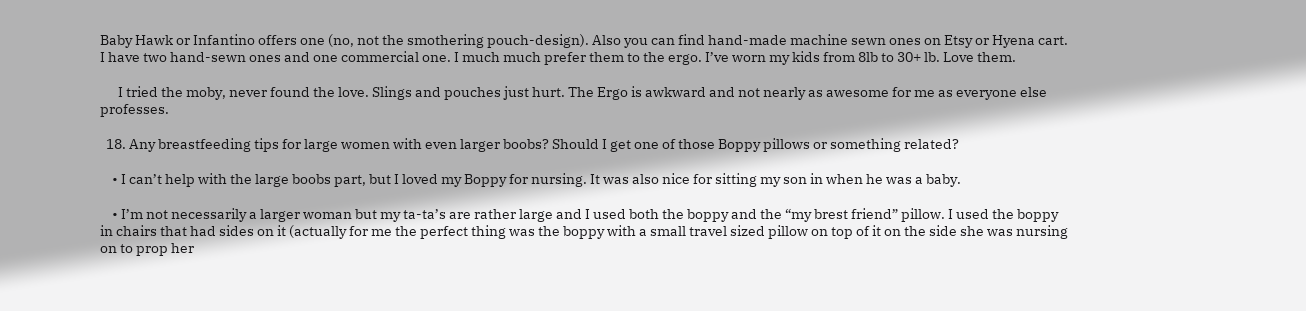Baby Hawk or Infantino offers one (no, not the smothering pouch-design). Also you can find hand-made machine sewn ones on Etsy or Hyena cart. I have two hand-sewn ones and one commercial one. I much much prefer them to the ergo. I’ve worn my kids from 8lb to 30+ lb. Love them.

      I tried the moby, never found the love. Slings and pouches just hurt. The Ergo is awkward and not nearly as awesome for me as everyone else professes.

  18. Any breastfeeding tips for large women with even larger boobs? Should I get one of those Boppy pillows or something related?

    • I can’t help with the large boobs part, but I loved my Boppy for nursing. It was also nice for sitting my son in when he was a baby.

    • I’m not necessarily a larger woman but my ta-ta’s are rather large and I used both the boppy and the “my brest friend” pillow. I used the boppy in chairs that had sides on it (actually for me the perfect thing was the boppy with a small travel sized pillow on top of it on the side she was nursing on to prop her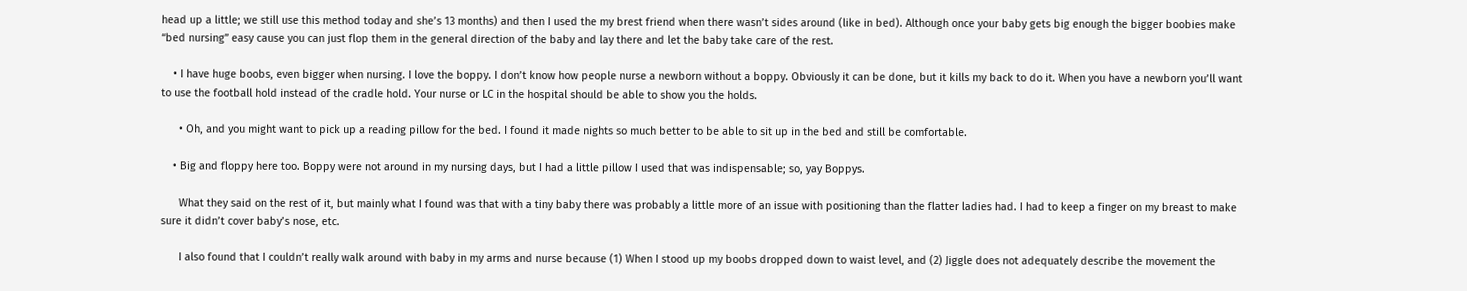head up a little; we still use this method today and she’s 13 months) and then I used the my brest friend when there wasn’t sides around (like in bed). Although once your baby gets big enough the bigger boobies make “bed nursing” easy cause you can just flop them in the general direction of the baby and lay there and let the baby take care of the rest.

    • I have huge boobs, even bigger when nursing. I love the boppy. I don’t know how people nurse a newborn without a boppy. Obviously it can be done, but it kills my back to do it. When you have a newborn you’ll want to use the football hold instead of the cradle hold. Your nurse or LC in the hospital should be able to show you the holds.

      • Oh, and you might want to pick up a reading pillow for the bed. I found it made nights so much better to be able to sit up in the bed and still be comfortable.

    • Big and floppy here too. Boppy were not around in my nursing days, but I had a little pillow I used that was indispensable; so, yay Boppys.

      What they said on the rest of it, but mainly what I found was that with a tiny baby there was probably a little more of an issue with positioning than the flatter ladies had. I had to keep a finger on my breast to make sure it didn’t cover baby’s nose, etc.

      I also found that I couldn’t really walk around with baby in my arms and nurse because (1) When I stood up my boobs dropped down to waist level, and (2) Jiggle does not adequately describe the movement the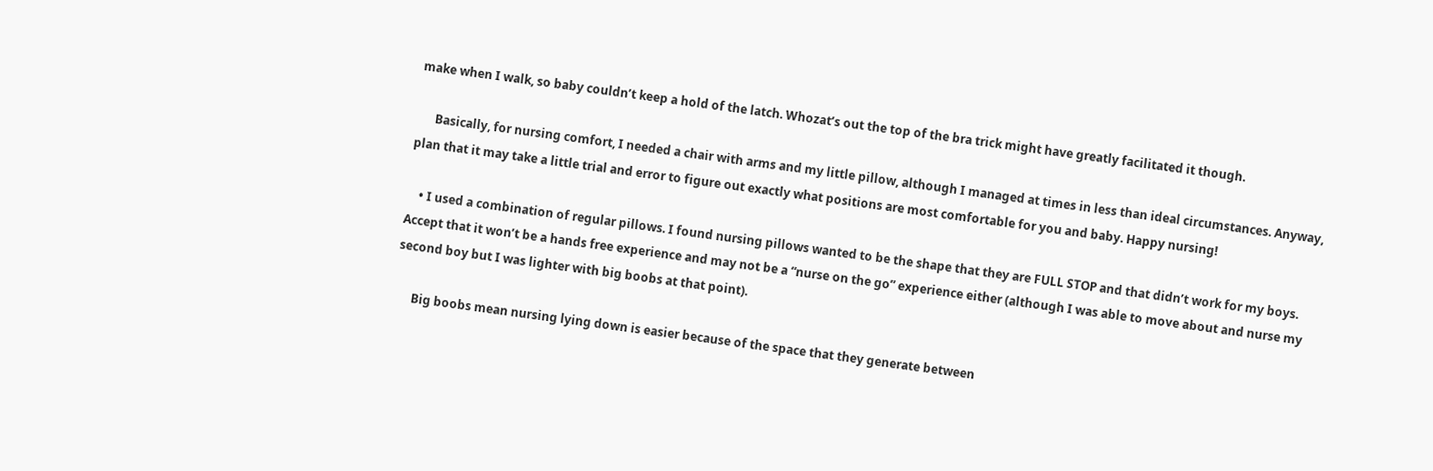make when I walk, so baby couldn’t keep a hold of the latch. Whozat’s out the top of the bra trick might have greatly facilitated it though.

      Basically, for nursing comfort, I needed a chair with arms and my little pillow, although I managed at times in less than ideal circumstances. Anyway, plan that it may take a little trial and error to figure out exactly what positions are most comfortable for you and baby. Happy nursing!

    • I used a combination of regular pillows. I found nursing pillows wanted to be the shape that they are FULL STOP and that didn’t work for my boys. Accept that it won’t be a hands free experience and may not be a “nurse on the go” experience either (although I was able to move about and nurse my second boy but I was lighter with big boobs at that point).

      Big boobs mean nursing lying down is easier because of the space that they generate between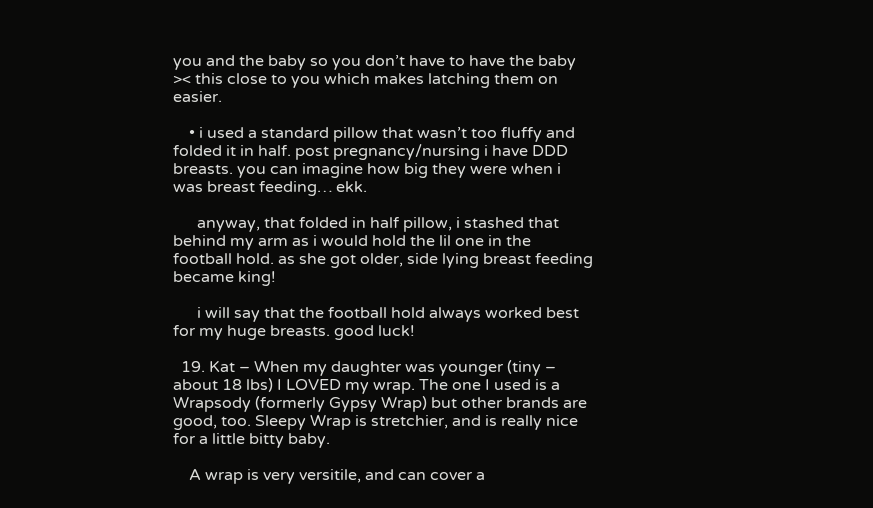you and the baby so you don’t have to have the baby >< this close to you which makes latching them on easier.

    • i used a standard pillow that wasn’t too fluffy and folded it in half. post pregnancy/nursing i have DDD breasts. you can imagine how big they were when i was breast feeding… ekk.

      anyway, that folded in half pillow, i stashed that behind my arm as i would hold the lil one in the football hold. as she got older, side lying breast feeding became king!

      i will say that the football hold always worked best for my huge breasts. good luck!

  19. Kat – When my daughter was younger (tiny – about 18 lbs) I LOVED my wrap. The one I used is a Wrapsody (formerly Gypsy Wrap) but other brands are good, too. Sleepy Wrap is stretchier, and is really nice for a little bitty baby.

    A wrap is very versitile, and can cover a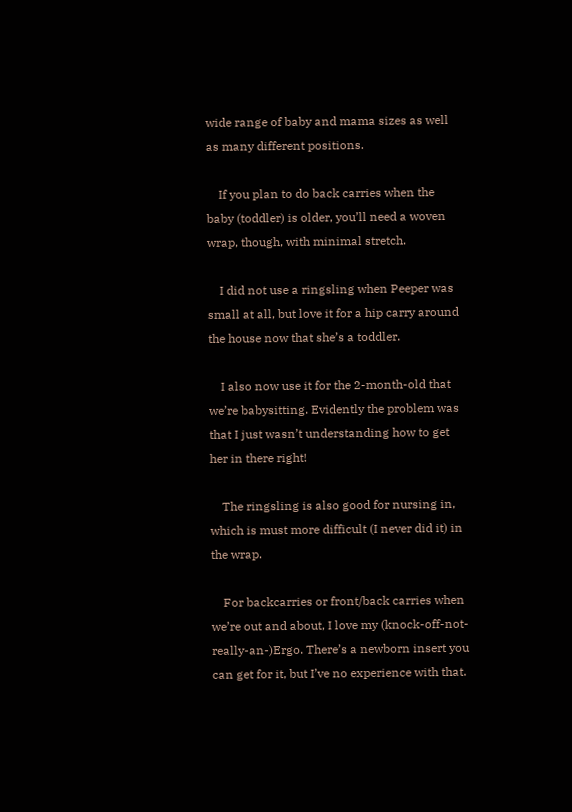wide range of baby and mama sizes as well as many different positions.

    If you plan to do back carries when the baby (toddler) is older, you’ll need a woven wrap, though, with minimal stretch.

    I did not use a ringsling when Peeper was small at all, but love it for a hip carry around the house now that she’s a toddler.

    I also now use it for the 2-month-old that we’re babysitting. Evidently the problem was that I just wasn’t understanding how to get her in there right!

    The ringsling is also good for nursing in, which is must more difficult (I never did it) in the wrap.

    For backcarries or front/back carries when we’re out and about, I love my (knock-off-not-really-an-)Ergo. There’s a newborn insert you can get for it, but I’ve no experience with that.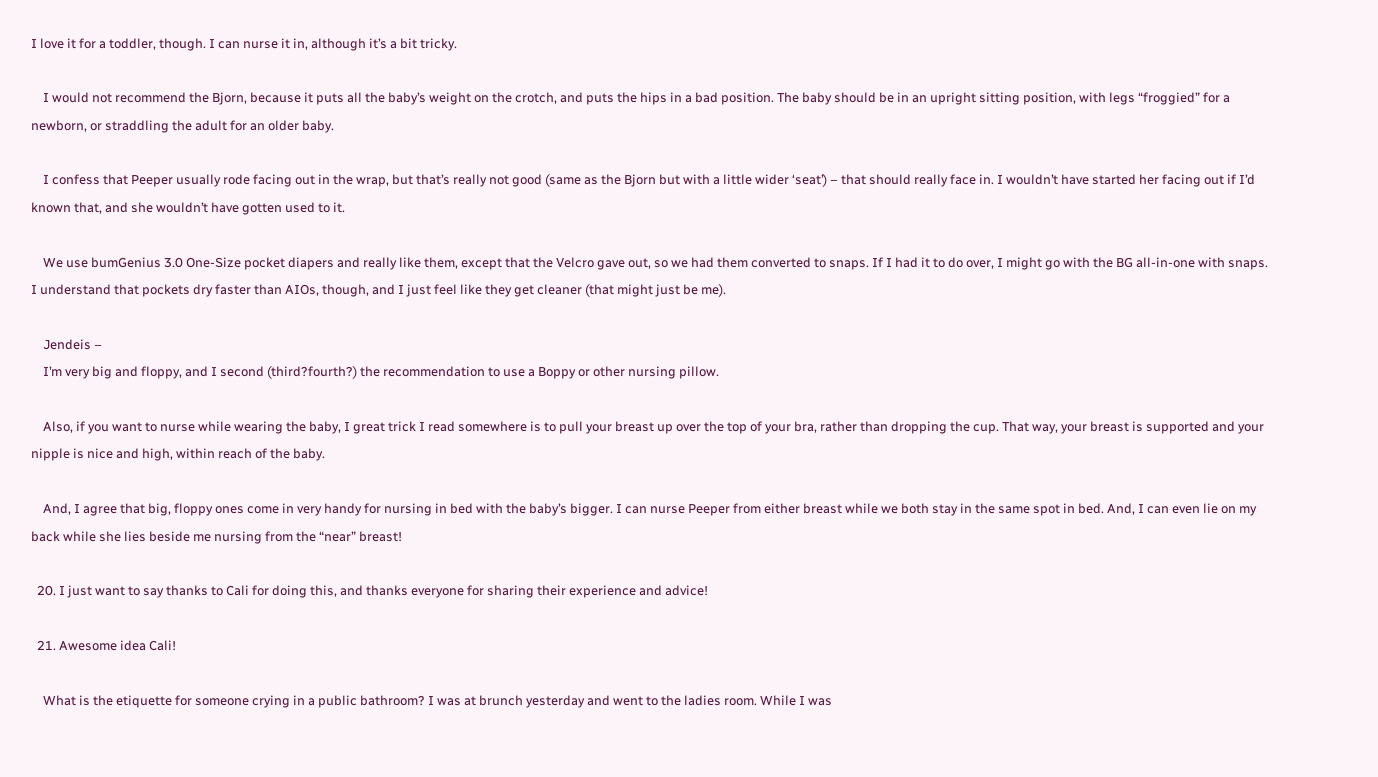I love it for a toddler, though. I can nurse it in, although it’s a bit tricky.

    I would not recommend the Bjorn, because it puts all the baby’s weight on the crotch, and puts the hips in a bad position. The baby should be in an upright sitting position, with legs “froggied” for a newborn, or straddling the adult for an older baby.

    I confess that Peeper usually rode facing out in the wrap, but that’s really not good (same as the Bjorn but with a little wider ‘seat’) – that should really face in. I wouldn’t have started her facing out if I’d known that, and she wouldn’t have gotten used to it.

    We use bumGenius 3.0 One-Size pocket diapers and really like them, except that the Velcro gave out, so we had them converted to snaps. If I had it to do over, I might go with the BG all-in-one with snaps. I understand that pockets dry faster than AIOs, though, and I just feel like they get cleaner (that might just be me).

    Jendeis –
    I’m very big and floppy, and I second (third?fourth?) the recommendation to use a Boppy or other nursing pillow.

    Also, if you want to nurse while wearing the baby, I great trick I read somewhere is to pull your breast up over the top of your bra, rather than dropping the cup. That way, your breast is supported and your nipple is nice and high, within reach of the baby.

    And, I agree that big, floppy ones come in very handy for nursing in bed with the baby’s bigger. I can nurse Peeper from either breast while we both stay in the same spot in bed. And, I can even lie on my back while she lies beside me nursing from the “near” breast!

  20. I just want to say thanks to Cali for doing this, and thanks everyone for sharing their experience and advice!

  21. Awesome idea Cali!

    What is the etiquette for someone crying in a public bathroom? I was at brunch yesterday and went to the ladies room. While I was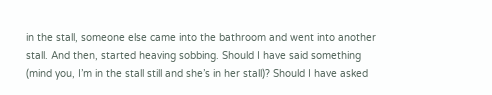in the stall, someone else came into the bathroom and went into another stall. And then, started heaving sobbing. Should I have said something (mind you, I’m in the stall still and she’s in her stall)? Should I have asked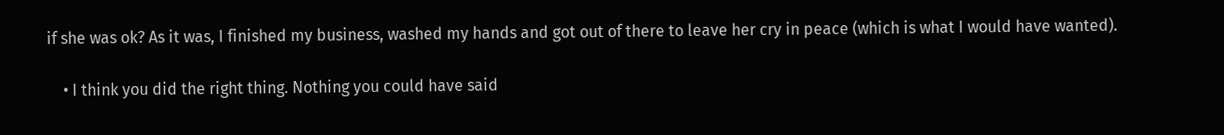if she was ok? As it was, I finished my business, washed my hands and got out of there to leave her cry in peace (which is what I would have wanted).

    • I think you did the right thing. Nothing you could have said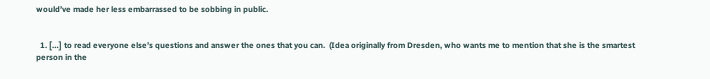would’ve made her less embarrassed to be sobbing in public.


  1. […] to read everyone else’s questions and answer the ones that you can.  (Idea originally from Dresden, who wants me to mention that she is the smartest person in the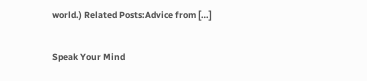world.) Related Posts:Advice from […]

Speak Your Mind